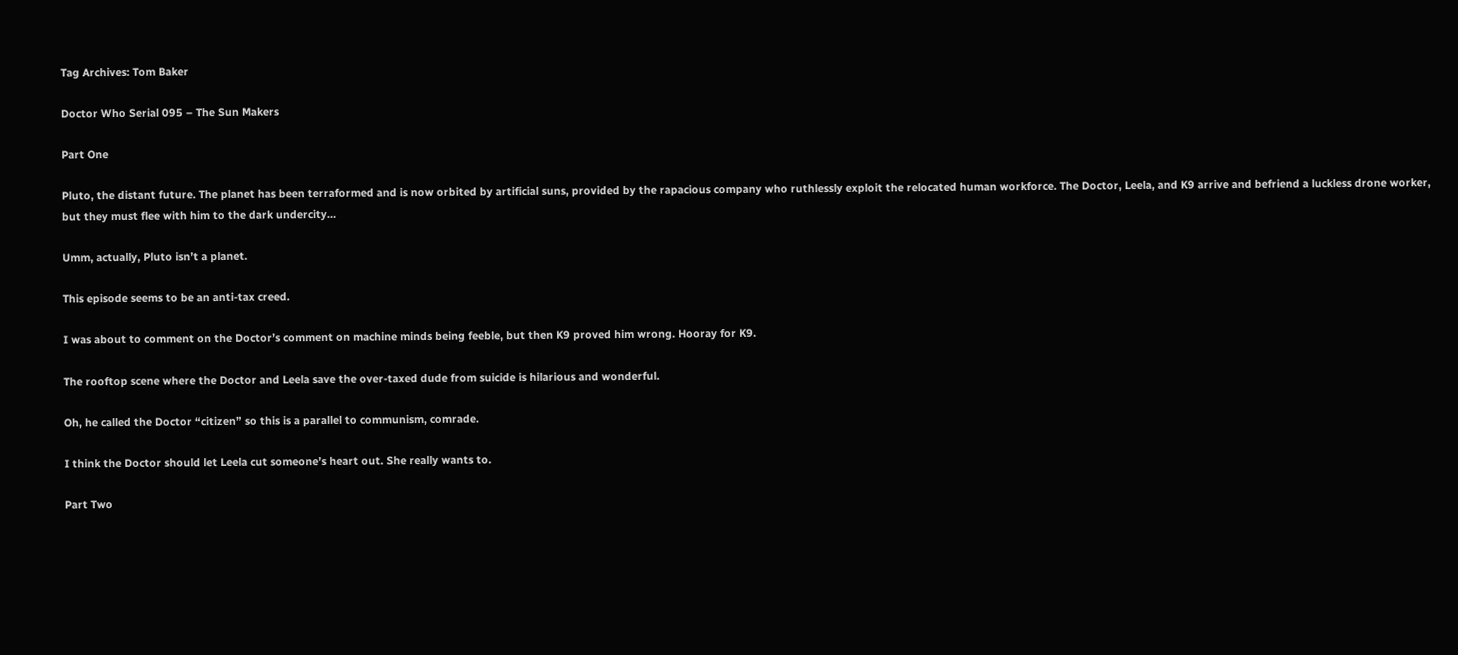Tag Archives: Tom Baker

Doctor Who Serial 095 – The Sun Makers

Part One

Pluto, the distant future. The planet has been terraformed and is now orbited by artificial suns, provided by the rapacious company who ruthlessly exploit the relocated human workforce. The Doctor, Leela, and K9 arrive and befriend a luckless drone worker, but they must flee with him to the dark undercity…

Umm, actually, Pluto isn’t a planet.

This episode seems to be an anti-tax creed.

I was about to comment on the Doctor’s comment on machine minds being feeble, but then K9 proved him wrong. Hooray for K9.

The rooftop scene where the Doctor and Leela save the over-taxed dude from suicide is hilarious and wonderful.

Oh, he called the Doctor “citizen” so this is a parallel to communism, comrade.

I think the Doctor should let Leela cut someone’s heart out. She really wants to.

Part Two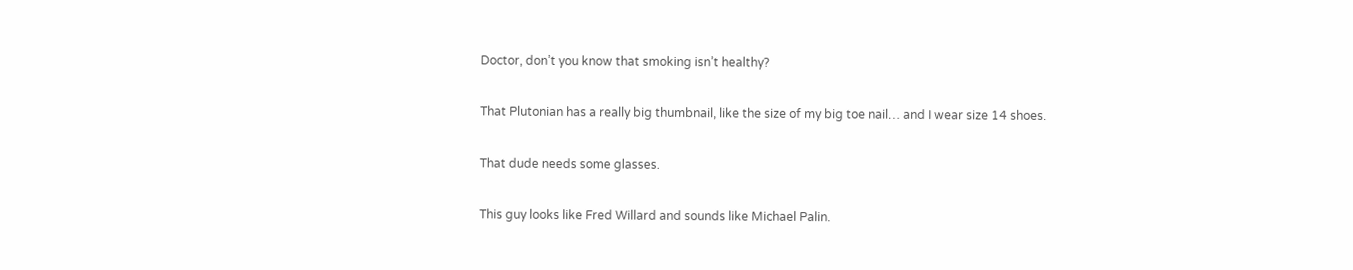Doctor, don’t you know that smoking isn’t healthy?

That Plutonian has a really big thumbnail, like the size of my big toe nail… and I wear size 14 shoes.

That dude needs some glasses.

This guy looks like Fred Willard and sounds like Michael Palin.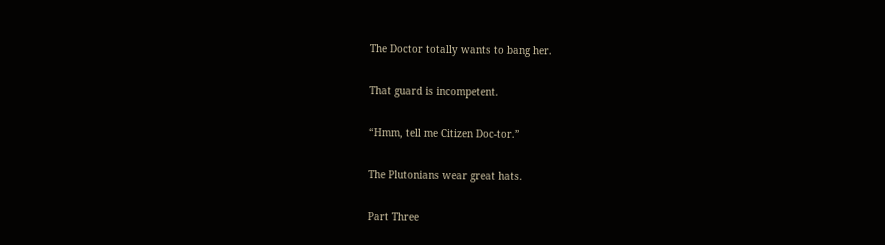The Doctor totally wants to bang her.

That guard is incompetent.

“Hmm, tell me Citizen Doc-tor.”

The Plutonians wear great hats.

Part Three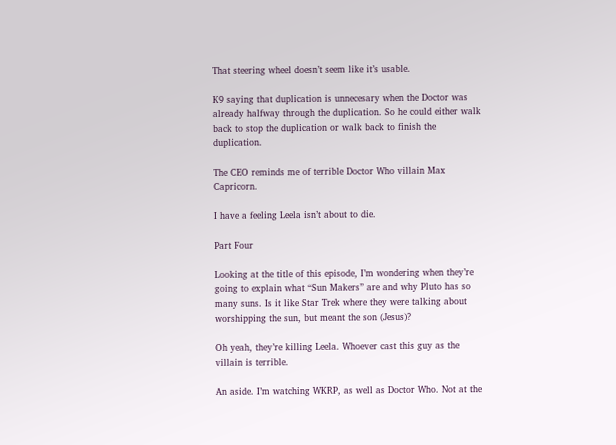That steering wheel doesn’t seem like it’s usable.

K9 saying that duplication is unnecesary when the Doctor was already halfway through the duplication. So he could either walk back to stop the duplication or walk back to finish the duplication.

The CEO reminds me of terrible Doctor Who villain Max Capricorn.

I have a feeling Leela isn’t about to die.

Part Four

Looking at the title of this episode, I’m wondering when they’re going to explain what “Sun Makers” are and why Pluto has so many suns. Is it like Star Trek where they were talking about worshipping the sun, but meant the son (Jesus)?

Oh yeah, they’re killing Leela. Whoever cast this guy as the villain is terrible.

An aside. I’m watching WKRP, as well as Doctor Who. Not at the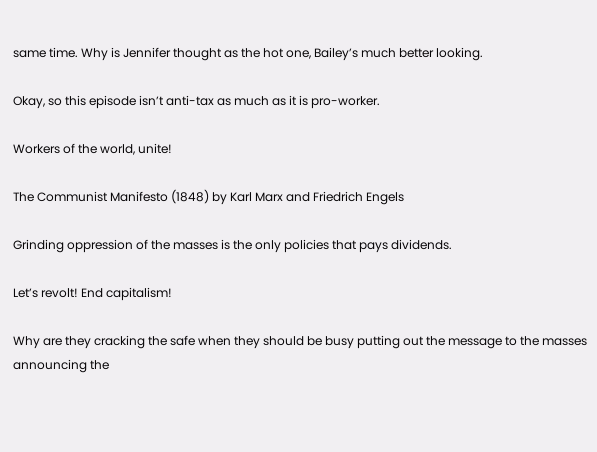same time. Why is Jennifer thought as the hot one, Bailey’s much better looking.

Okay, so this episode isn’t anti-tax as much as it is pro-worker.

Workers of the world, unite!

The Communist Manifesto (1848) by Karl Marx and Friedrich Engels

Grinding oppression of the masses is the only policies that pays dividends.

Let’s revolt! End capitalism!

Why are they cracking the safe when they should be busy putting out the message to the masses announcing the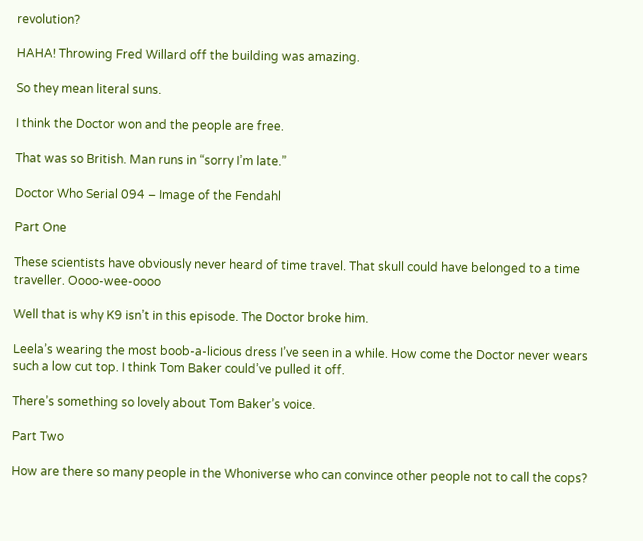revolution?

HAHA! Throwing Fred Willard off the building was amazing.

So they mean literal suns.

I think the Doctor won and the people are free.

That was so British. Man runs in “sorry I’m late.”

Doctor Who Serial 094 – Image of the Fendahl

Part One

These scientists have obviously never heard of time travel. That skull could have belonged to a time traveller. Oooo-wee-oooo

Well that is why K9 isn’t in this episode. The Doctor broke him.

Leela’s wearing the most boob-a-licious dress I’ve seen in a while. How come the Doctor never wears such a low cut top. I think Tom Baker could’ve pulled it off.

There’s something so lovely about Tom Baker’s voice.

Part Two

How are there so many people in the Whoniverse who can convince other people not to call the cops?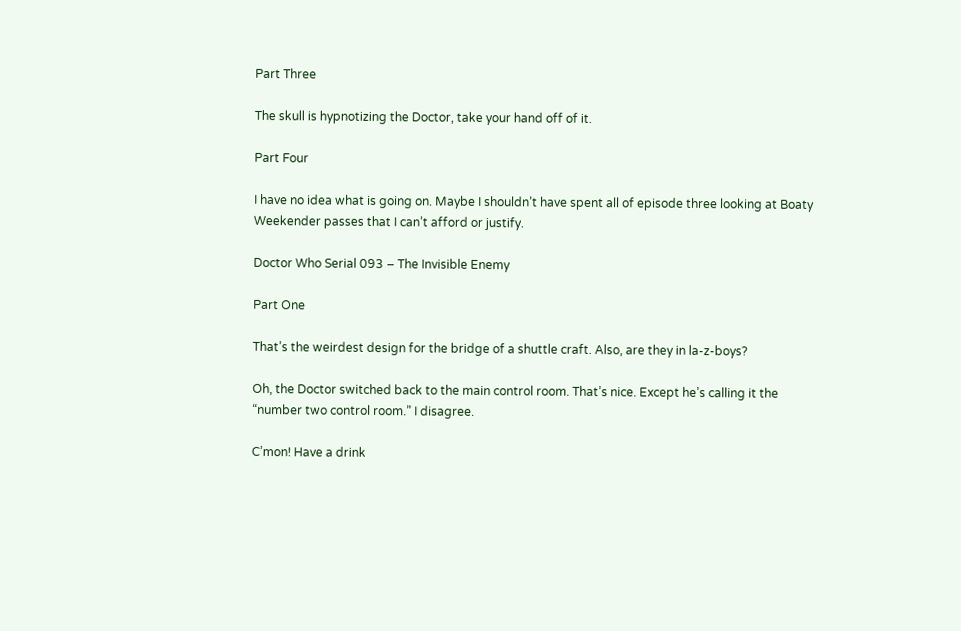Part Three

The skull is hypnotizing the Doctor, take your hand off of it.

Part Four

I have no idea what is going on. Maybe I shouldn’t have spent all of episode three looking at Boaty Weekender passes that I can’t afford or justify.

Doctor Who Serial 093 – The Invisible Enemy

Part One

That’s the weirdest design for the bridge of a shuttle craft. Also, are they in la-z-boys?

Oh, the Doctor switched back to the main control room. That’s nice. Except he’s calling it the “number two control room.” I disagree.

C’mon! Have a drink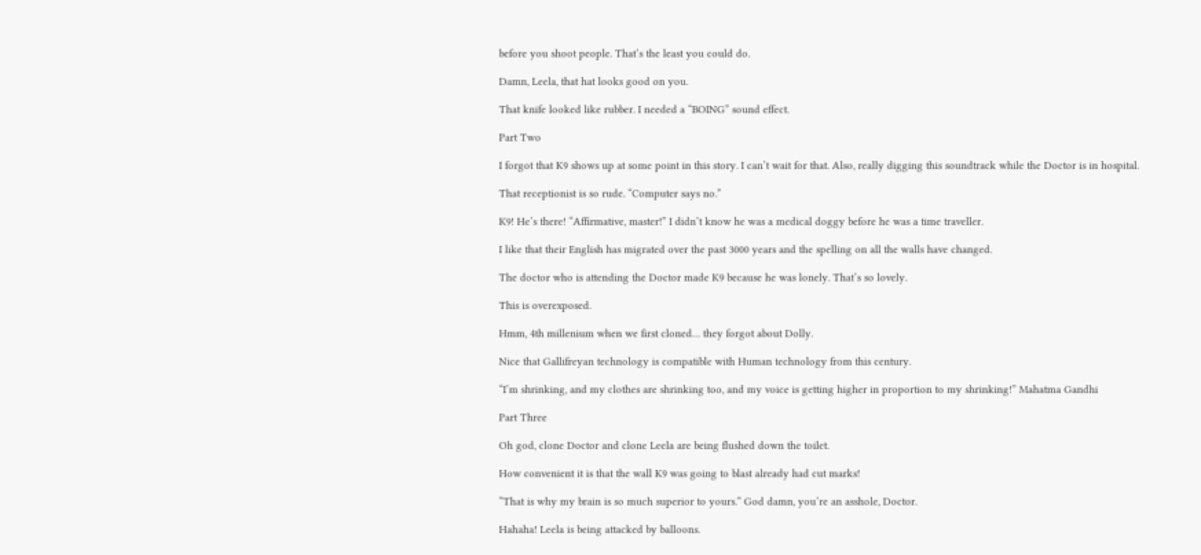before you shoot people. That’s the least you could do.

Damn, Leela, that hat looks good on you.

That knife looked like rubber. I needed a “BOING” sound effect.

Part Two

I forgot that K9 shows up at some point in this story. I can’t wait for that. Also, really digging this soundtrack while the Doctor is in hospital.

That receptionist is so rude. “Computer says no.”

K9! He’s there! “Affirmative, master!” I didn’t know he was a medical doggy before he was a time traveller.

I like that their English has migrated over the past 3000 years and the spelling on all the walls have changed.

The doctor who is attending the Doctor made K9 because he was lonely. That’s so lovely.

This is overexposed.

Hmm, 4th millenium when we first cloned… they forgot about Dolly.

Nice that Gallifreyan technology is compatible with Human technology from this century.

“I’m shrinking, and my clothes are shrinking too, and my voice is getting higher in proportion to my shrinking!” Mahatma Gandhi

Part Three

Oh god, clone Doctor and clone Leela are being flushed down the toilet.

How convenient it is that the wall K9 was going to blast already had cut marks!

“That is why my brain is so much superior to yours.” God damn, you’re an asshole, Doctor.

Hahaha! Leela is being attacked by balloons.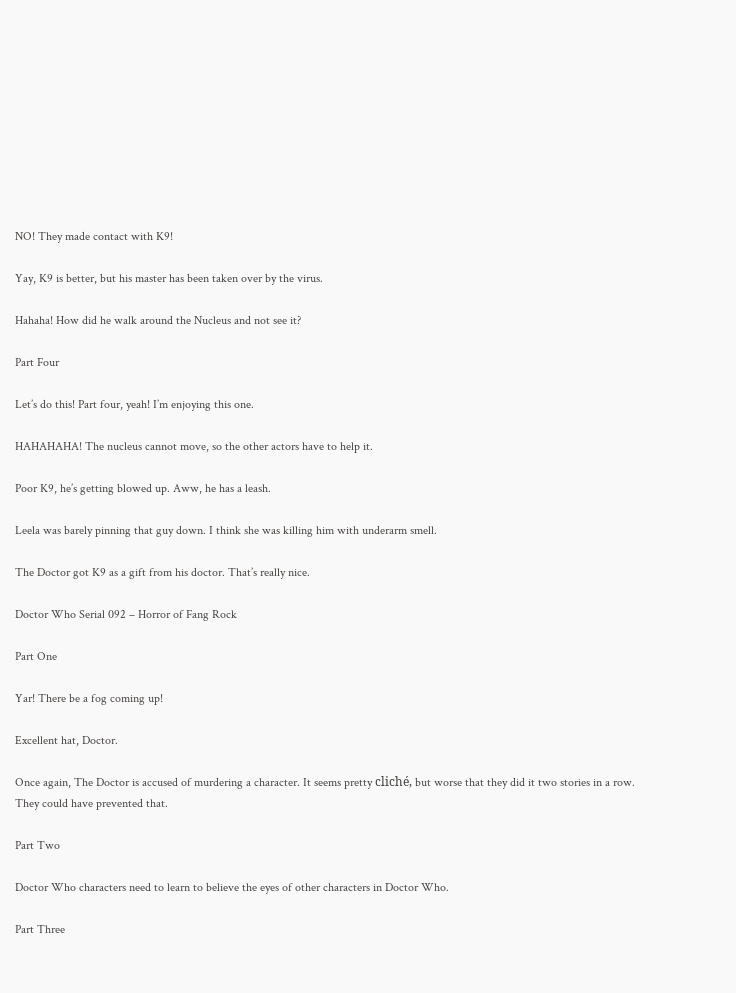NO! They made contact with K9!

Yay, K9 is better, but his master has been taken over by the virus.

Hahaha! How did he walk around the Nucleus and not see it?

Part Four

Let’s do this! Part four, yeah! I’m enjoying this one.

HAHAHAHA! The nucleus cannot move, so the other actors have to help it.

Poor K9, he’s getting blowed up. Aww, he has a leash.

Leela was barely pinning that guy down. I think she was killing him with underarm smell.

The Doctor got K9 as a gift from his doctor. That’s really nice.

Doctor Who Serial 092 – Horror of Fang Rock

Part One

Yar! There be a fog coming up!

Excellent hat, Doctor.

Once again, The Doctor is accused of murdering a character. It seems pretty cliché, but worse that they did it two stories in a row. They could have prevented that.

Part Two

Doctor Who characters need to learn to believe the eyes of other characters in Doctor Who.

Part Three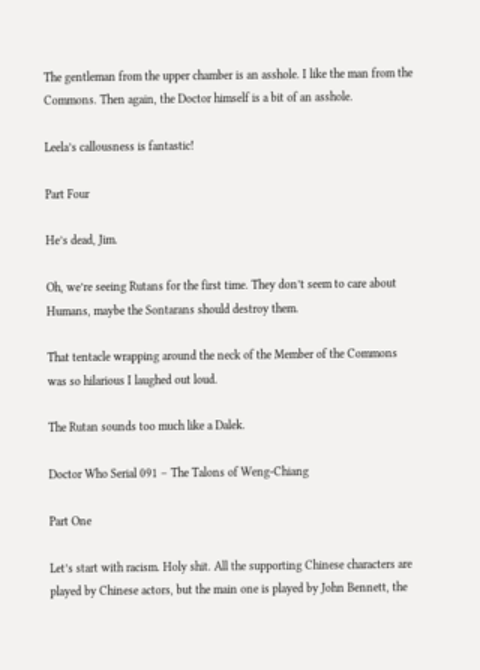The gentleman from the upper chamber is an asshole. I like the man from the Commons. Then again, the Doctor himself is a bit of an asshole.

Leela’s callousness is fantastic!

Part Four

He’s dead, Jim.

Oh, we’re seeing Rutans for the first time. They don’t seem to care about Humans, maybe the Sontarans should destroy them.

That tentacle wrapping around the neck of the Member of the Commons was so hilarious I laughed out loud.

The Rutan sounds too much like a Dalek.

Doctor Who Serial 091 – The Talons of Weng-Chiang

Part One

Let’s start with racism. Holy shit. All the supporting Chinese characters are played by Chinese actors, but the main one is played by John Bennett, the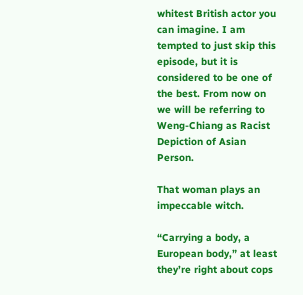whitest British actor you can imagine. I am tempted to just skip this episode, but it is considered to be one of the best. From now on we will be referring to Weng-Chiang as Racist Depiction of Asian Person.

That woman plays an impeccable witch.

“Carrying a body, a European body,” at least they’re right about cops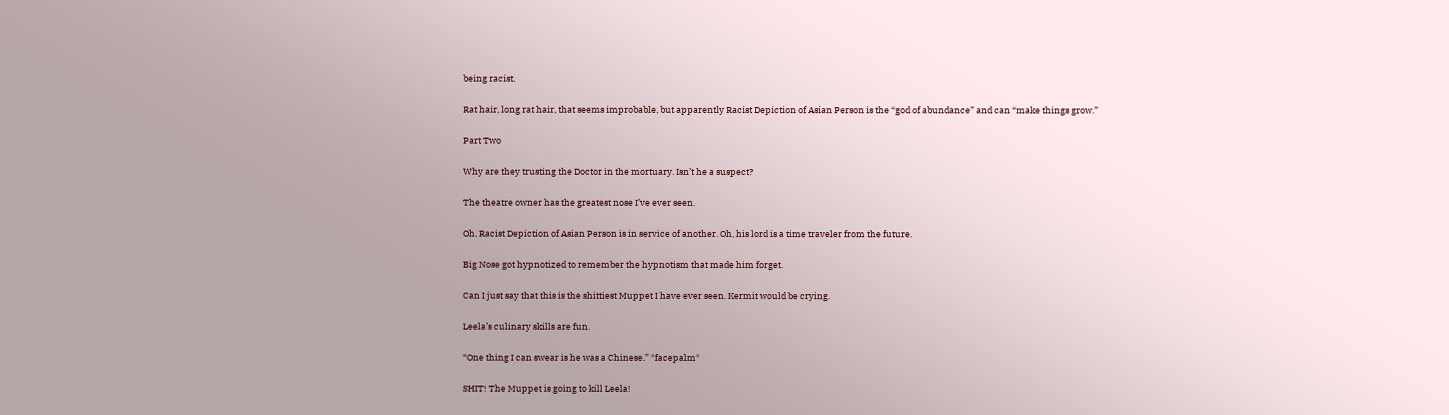being racist.

Rat hair, long rat hair, that seems improbable, but apparently Racist Depiction of Asian Person is the “god of abundance” and can “make things grow.”

Part Two

Why are they trusting the Doctor in the mortuary. Isn’t he a suspect?

The theatre owner has the greatest nose I’ve ever seen.

Oh, Racist Depiction of Asian Person is in service of another. Oh, his lord is a time traveler from the future.

Big Nose got hypnotized to remember the hypnotism that made him forget.

Can I just say that this is the shittiest Muppet I have ever seen. Kermit would be crying.

Leela’s culinary skills are fun.

“One thing I can swear is he was a Chinese.” *facepalm*

SHIT! The Muppet is going to kill Leela!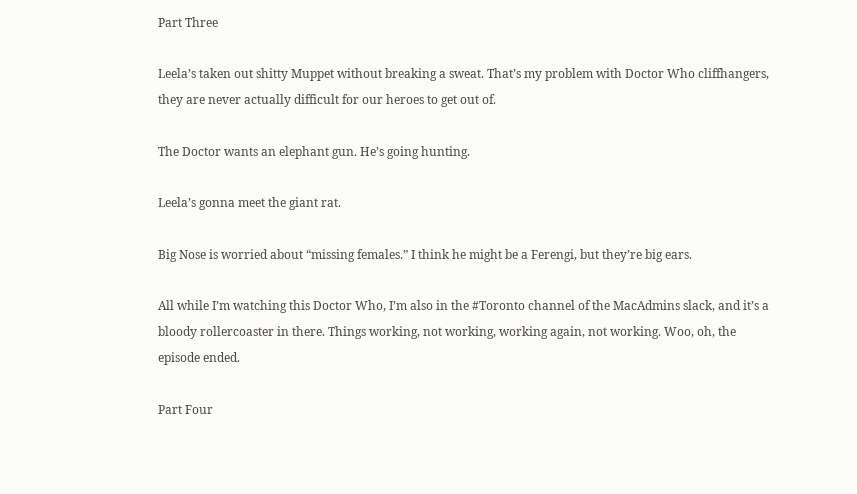Part Three

Leela’s taken out shitty Muppet without breaking a sweat. That’s my problem with Doctor Who cliffhangers, they are never actually difficult for our heroes to get out of.

The Doctor wants an elephant gun. He’s going hunting.

Leela’s gonna meet the giant rat.

Big Nose is worried about “missing females.” I think he might be a Ferengi, but they’re big ears.

All while I’m watching this Doctor Who, I’m also in the #Toronto channel of the MacAdmins slack, and it’s a bloody rollercoaster in there. Things working, not working, working again, not working. Woo, oh, the episode ended.

Part Four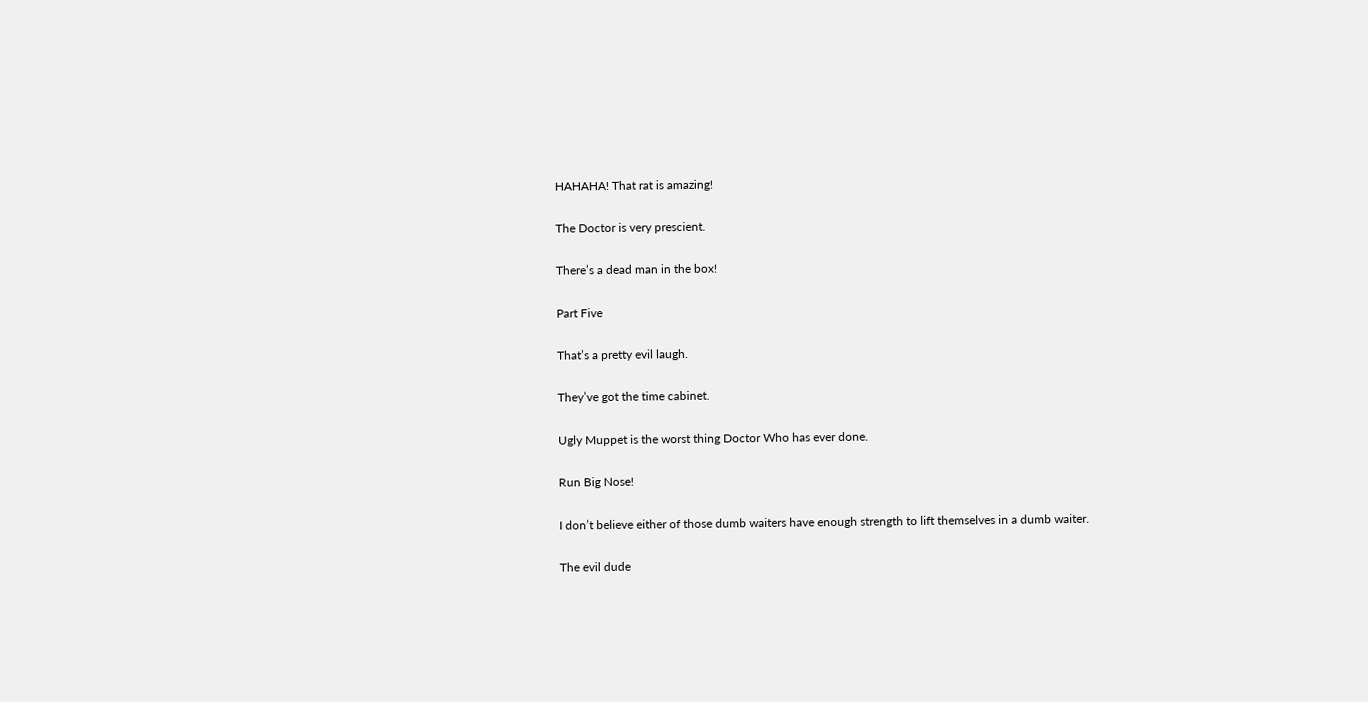HAHAHA! That rat is amazing!

The Doctor is very prescient.

There’s a dead man in the box!

Part Five

That’s a pretty evil laugh.

They’ve got the time cabinet.

Ugly Muppet is the worst thing Doctor Who has ever done.

Run Big Nose!

I don’t believe either of those dumb waiters have enough strength to lift themselves in a dumb waiter.

The evil dude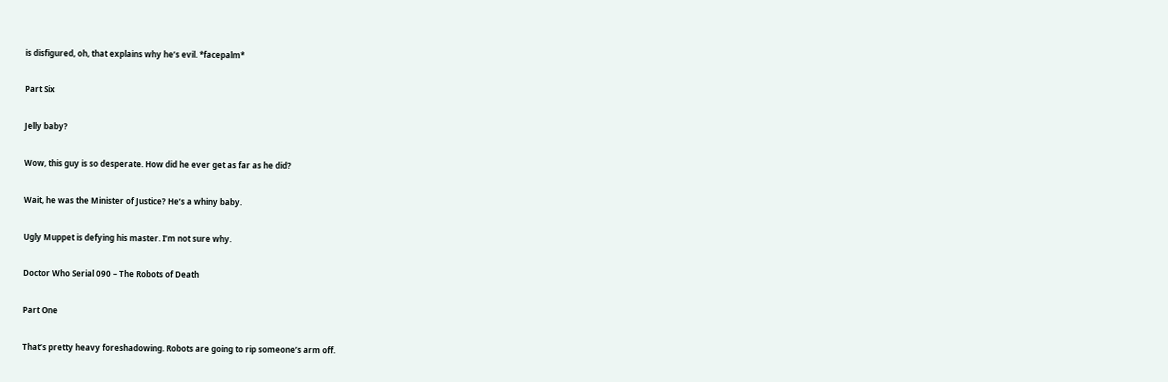is disfigured, oh, that explains why he’s evil. *facepalm*

Part Six

Jelly baby?

Wow, this guy is so desperate. How did he ever get as far as he did?

Wait, he was the Minister of Justice? He’s a whiny baby.

Ugly Muppet is defying his master. I’m not sure why.

Doctor Who Serial 090 – The Robots of Death

Part One

That’s pretty heavy foreshadowing. Robots are going to rip someone’s arm off.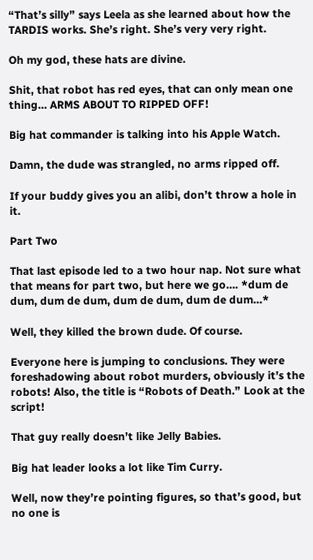“That’s silly” says Leela as she learned about how the TARDIS works. She’s right. She’s very very right.

Oh my god, these hats are divine.

Shit, that robot has red eyes, that can only mean one thing… ARMS ABOUT TO RIPPED OFF!

Big hat commander is talking into his Apple Watch.

Damn, the dude was strangled, no arms ripped off.

If your buddy gives you an alibi, don’t throw a hole in it.

Part Two

That last episode led to a two hour nap. Not sure what that means for part two, but here we go…. *dum de dum, dum de dum, dum de dum, dum de dum…*

Well, they killed the brown dude. Of course.

Everyone here is jumping to conclusions. They were foreshadowing about robot murders, obviously it’s the robots! Also, the title is “Robots of Death.” Look at the script!

That guy really doesn’t like Jelly Babies.

Big hat leader looks a lot like Tim Curry.

Well, now they’re pointing figures, so that’s good, but no one is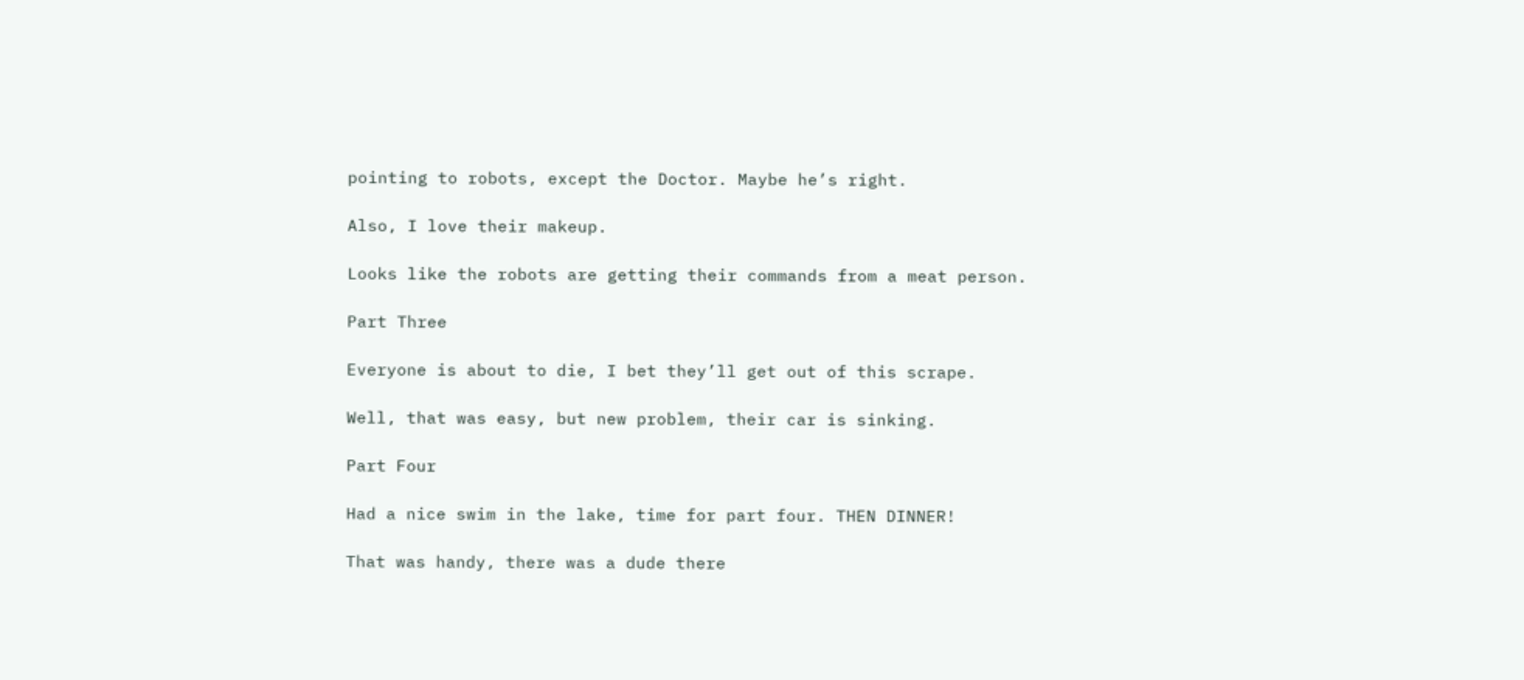pointing to robots, except the Doctor. Maybe he’s right.

Also, I love their makeup.

Looks like the robots are getting their commands from a meat person.

Part Three

Everyone is about to die, I bet they’ll get out of this scrape.

Well, that was easy, but new problem, their car is sinking.

Part Four

Had a nice swim in the lake, time for part four. THEN DINNER!

That was handy, there was a dude there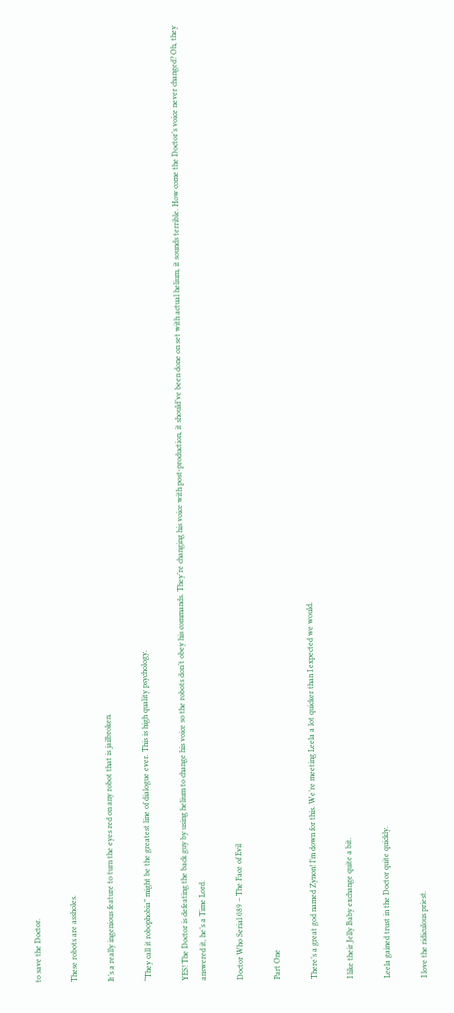to save the Doctor.

These robots are assholes.

It’s a really ingenious feature to turn the eyes red on any robot that is jailbroken.

“They call it robophobia” might be the greatest line of dialogue ever. This is high quality psychology.

YES! The Doctor is defeating the back guy by using helium to change his voice so the robots don’t obey his commands. They’re changing his voice with post-production, it should’ve been done on set with actual helium, it sounds terrible. How come the Doctor’s voice never changed? Oh, they answered it, he’s a Time Lord.

Doctor Who Serial 089 – The Face of Evil

Part One

There’s a great god named Zynon! I’m down for this. We’re meeting Leela a lot quicker than I expected we would.

I like their Jelly Baby exchange quite a bit.

Leela gained trust in the Doctor quite quickly.

I love the ridiculous priest.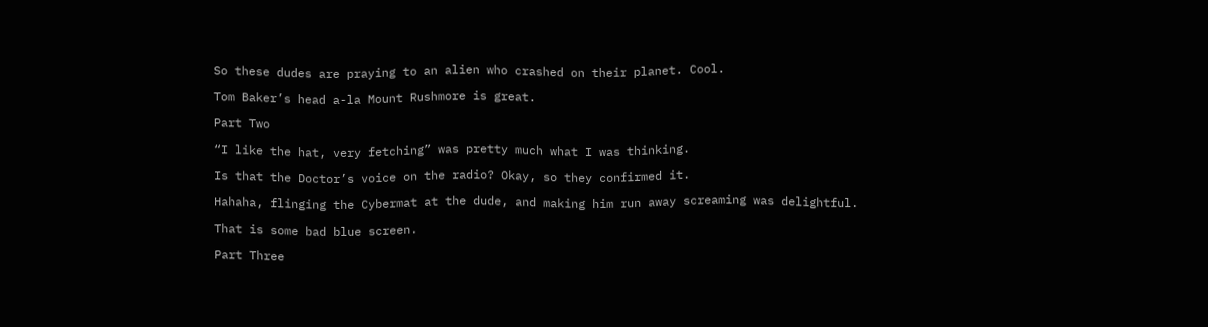So these dudes are praying to an alien who crashed on their planet. Cool.

Tom Baker’s head a-la Mount Rushmore is great.

Part Two

“I like the hat, very fetching” was pretty much what I was thinking.

Is that the Doctor’s voice on the radio? Okay, so they confirmed it.

Hahaha, flinging the Cybermat at the dude, and making him run away screaming was delightful.

That is some bad blue screen.

Part Three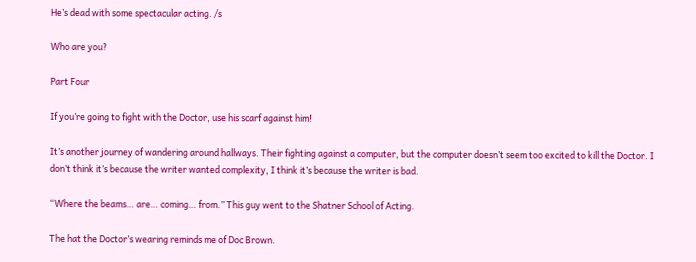He’s dead with some spectacular acting. /s

Who are you?

Part Four

If you’re going to fight with the Doctor, use his scarf against him!

It’s another journey of wandering around hallways. Their fighting against a computer, but the computer doesn’t seem too excited to kill the Doctor. I don’t think it’s because the writer wanted complexity, I think it’s because the writer is bad.

“Where the beams… are… coming… from.” This guy went to the Shatner School of Acting.

The hat the Doctor’s wearing reminds me of Doc Brown.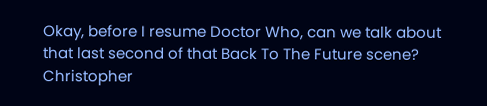Okay, before I resume Doctor Who, can we talk about that last second of that Back To The Future scene? Christopher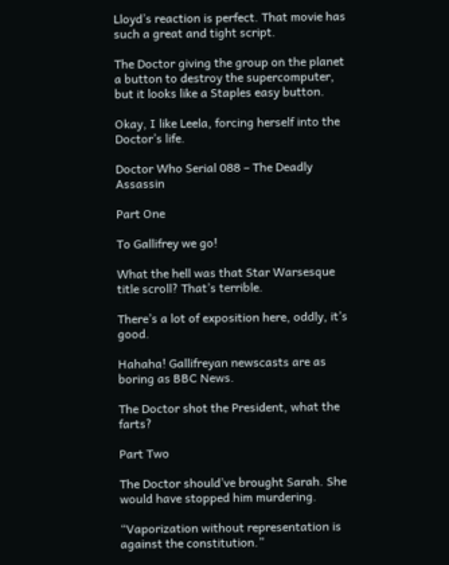Lloyd’s reaction is perfect. That movie has such a great and tight script.

The Doctor giving the group on the planet a button to destroy the supercomputer, but it looks like a Staples easy button.

Okay, I like Leela, forcing herself into the Doctor’s life.

Doctor Who Serial 088 – The Deadly Assassin

Part One

To Gallifrey we go!

What the hell was that Star Warsesque title scroll? That’s terrible.

There’s a lot of exposition here, oddly, it’s good.

Hahaha! Gallifreyan newscasts are as boring as BBC News.

The Doctor shot the President, what the farts?

Part Two

The Doctor should’ve brought Sarah. She would have stopped him murdering.

“Vaporization without representation is against the constitution.”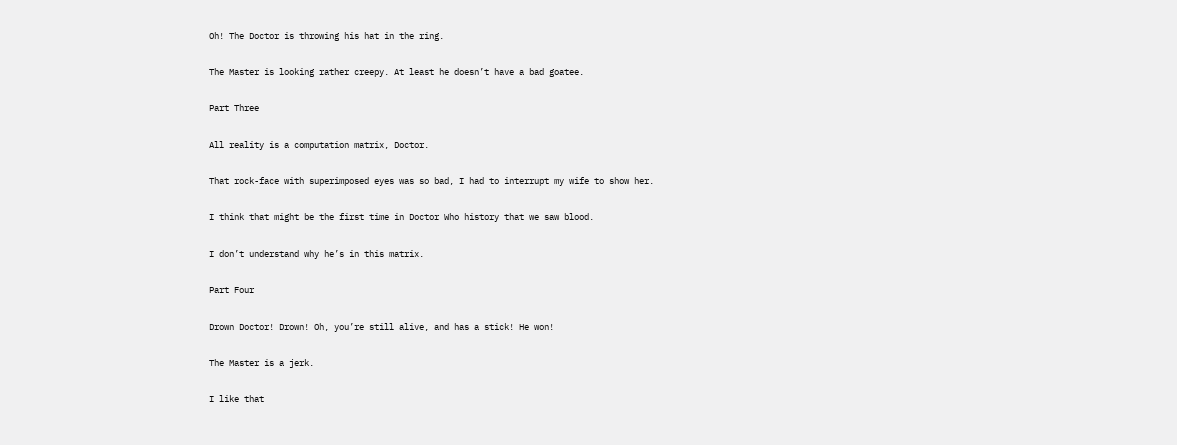Oh! The Doctor is throwing his hat in the ring.

The Master is looking rather creepy. At least he doesn’t have a bad goatee.

Part Three

All reality is a computation matrix, Doctor.

That rock-face with superimposed eyes was so bad, I had to interrupt my wife to show her.

I think that might be the first time in Doctor Who history that we saw blood.

I don’t understand why he’s in this matrix.

Part Four

Drown Doctor! Drown! Oh, you’re still alive, and has a stick! He won!

The Master is a jerk.

I like that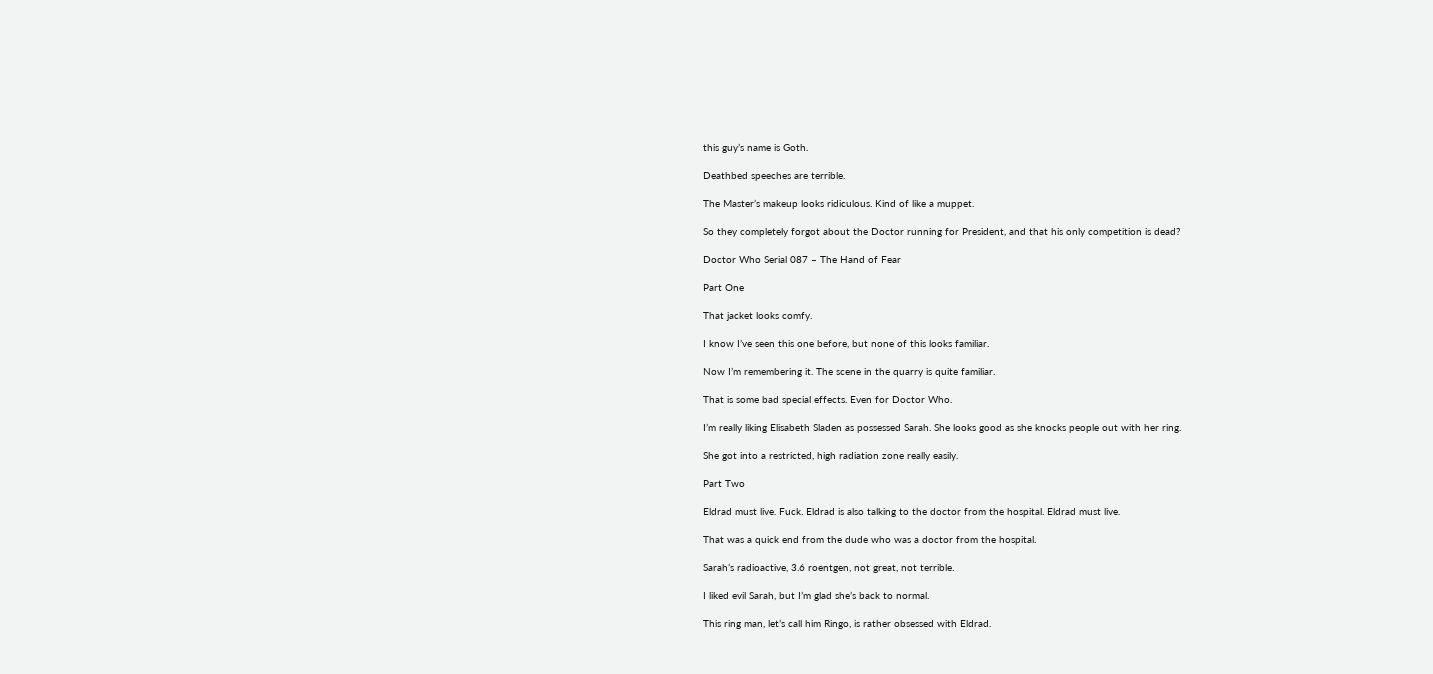this guy’s name is Goth.

Deathbed speeches are terrible.

The Master’s makeup looks ridiculous. Kind of like a muppet.

So they completely forgot about the Doctor running for President, and that his only competition is dead?

Doctor Who Serial 087 – The Hand of Fear

Part One

That jacket looks comfy.

I know I’ve seen this one before, but none of this looks familiar.

Now I’m remembering it. The scene in the quarry is quite familiar.

That is some bad special effects. Even for Doctor Who.

I’m really liking Elisabeth Sladen as possessed Sarah. She looks good as she knocks people out with her ring.

She got into a restricted, high radiation zone really easily.

Part Two

Eldrad must live. Fuck. Eldrad is also talking to the doctor from the hospital. Eldrad must live.

That was a quick end from the dude who was a doctor from the hospital.

Sarah’s radioactive, 3.6 roentgen, not great, not terrible.

I liked evil Sarah, but I’m glad she’s back to normal.

This ring man, let’s call him Ringo, is rather obsessed with Eldrad.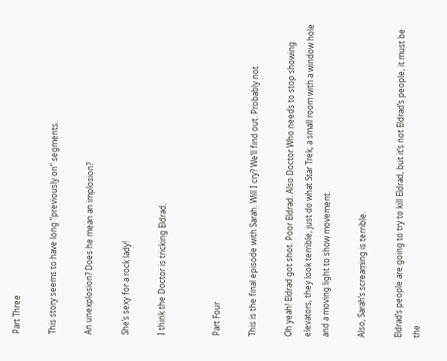Part Three

This story seems to have long “previously on” segments.

An unexplosion? Does he mean an implosion?

She’s sexy for a rock lady!

I think the Doctor is tricking Eldrad.


Part Four

This is the final episode with Sarah. Will I cry? We’ll find out. Probably not.

Oh yeah! Eldrad got shot. Poor Eldrad. Also Doctor Who needs to stop showing elevators, they look terrible, just do what Star Trek, a small room with a window hole and a moving light to show movement.

Also, Sarah’s screaming is terrible.

Eldrad’s people are going to try to kill Eldrad, but it’s not Eldrad’s people, it must be the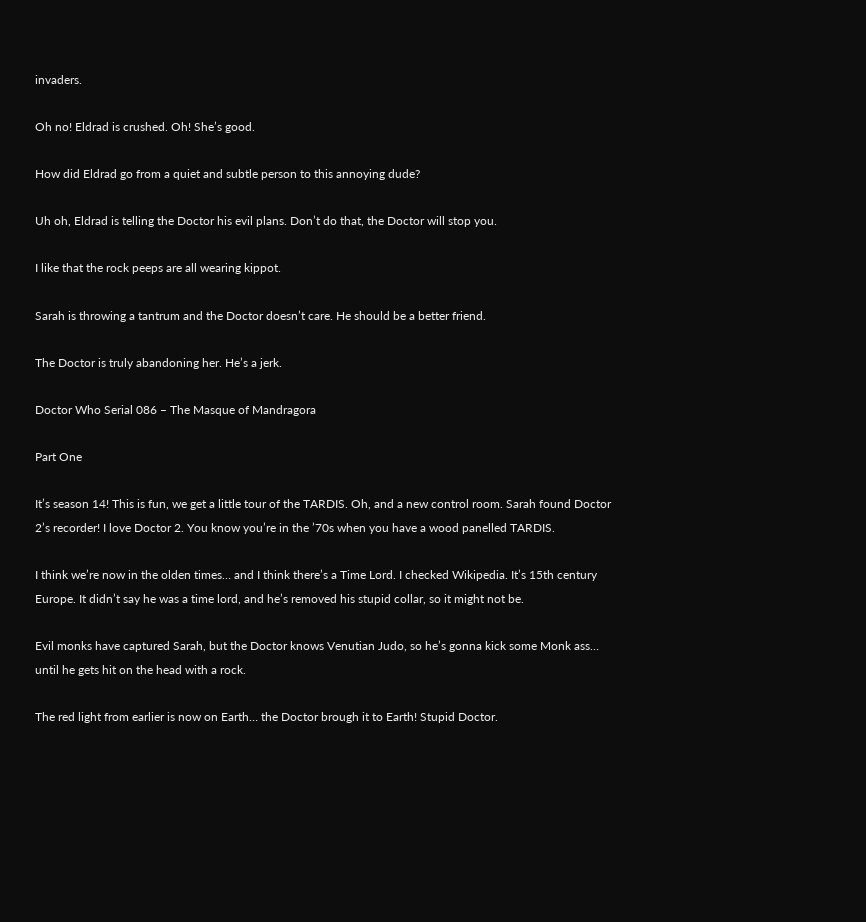invaders.

Oh no! Eldrad is crushed. Oh! She’s good.

How did Eldrad go from a quiet and subtle person to this annoying dude?

Uh oh, Eldrad is telling the Doctor his evil plans. Don’t do that, the Doctor will stop you.

I like that the rock peeps are all wearing kippot.

Sarah is throwing a tantrum and the Doctor doesn’t care. He should be a better friend.

The Doctor is truly abandoning her. He’s a jerk.

Doctor Who Serial 086 – The Masque of Mandragora

Part One

It’s season 14! This is fun, we get a little tour of the TARDIS. Oh, and a new control room. Sarah found Doctor 2’s recorder! I love Doctor 2. You know you’re in the ’70s when you have a wood panelled TARDIS.

I think we’re now in the olden times… and I think there’s a Time Lord. I checked Wikipedia. It’s 15th century Europe. It didn’t say he was a time lord, and he’s removed his stupid collar, so it might not be.

Evil monks have captured Sarah, but the Doctor knows Venutian Judo, so he’s gonna kick some Monk ass… until he gets hit on the head with a rock.

The red light from earlier is now on Earth… the Doctor brough it to Earth! Stupid Doctor.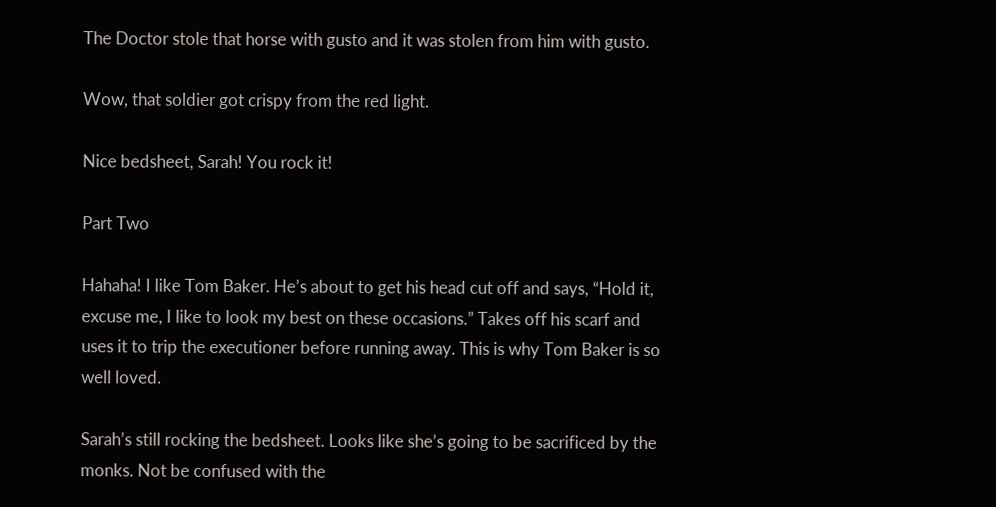The Doctor stole that horse with gusto and it was stolen from him with gusto.

Wow, that soldier got crispy from the red light.

Nice bedsheet, Sarah! You rock it!

Part Two

Hahaha! I like Tom Baker. He’s about to get his head cut off and says, “Hold it, excuse me, I like to look my best on these occasions.” Takes off his scarf and uses it to trip the executioner before running away. This is why Tom Baker is so well loved.

Sarah’s still rocking the bedsheet. Looks like she’s going to be sacrificed by the monks. Not be confused with the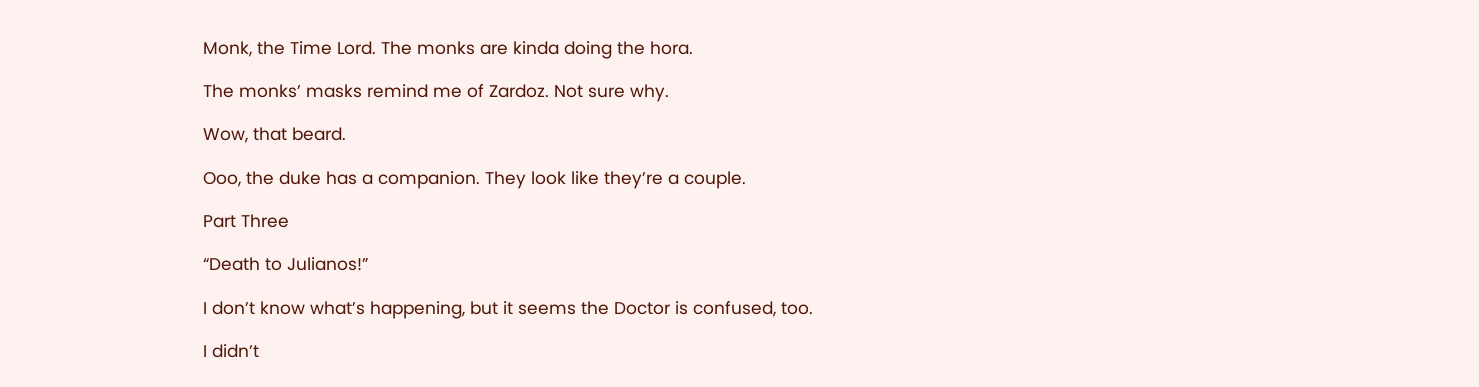Monk, the Time Lord. The monks are kinda doing the hora.

The monks’ masks remind me of Zardoz. Not sure why.

Wow, that beard.

Ooo, the duke has a companion. They look like they’re a couple.

Part Three

“Death to Julianos!”

I don’t know what’s happening, but it seems the Doctor is confused, too.

I didn’t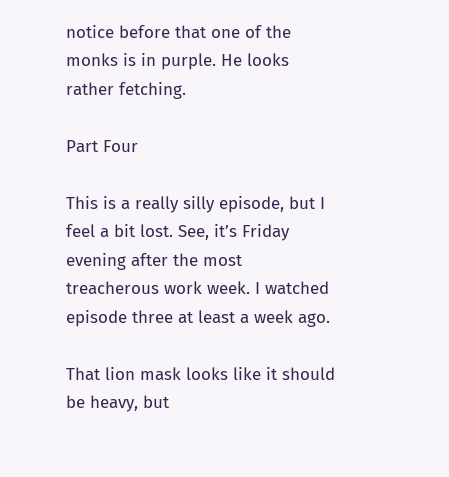notice before that one of the monks is in purple. He looks rather fetching.

Part Four

This is a really silly episode, but I feel a bit lost. See, it’s Friday evening after the most treacherous work week. I watched episode three at least a week ago.

That lion mask looks like it should be heavy, but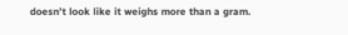doesn’t look like it weighs more than a gram.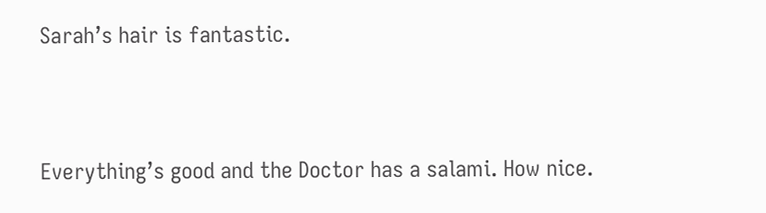Sarah’s hair is fantastic.



Everything’s good and the Doctor has a salami. How nice.